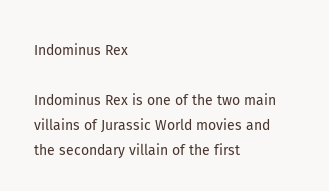Indominus Rex

Indominus Rex is one of the two main villains of Jurassic World movies and the secondary villain of the first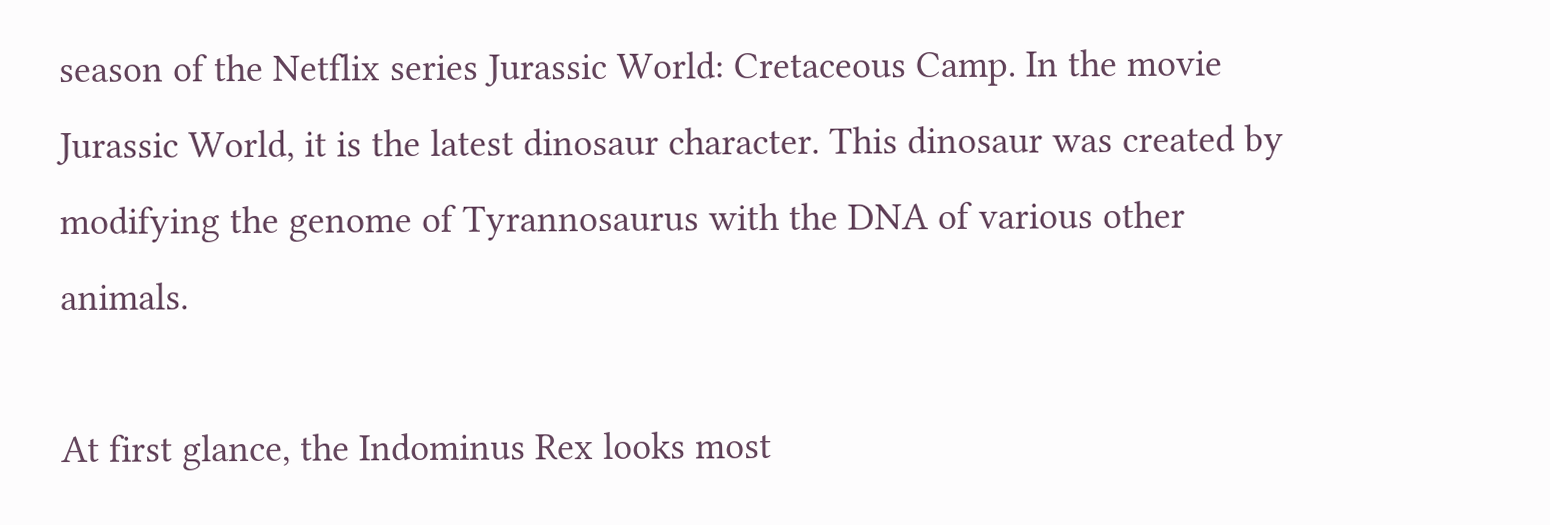season of the Netflix series Jurassic World: Cretaceous Camp. In the movie Jurassic World, it is the latest dinosaur character. This dinosaur was created by modifying the genome of Tyrannosaurus with the DNA of various other animals.

At first glance, the Indominus Rex looks most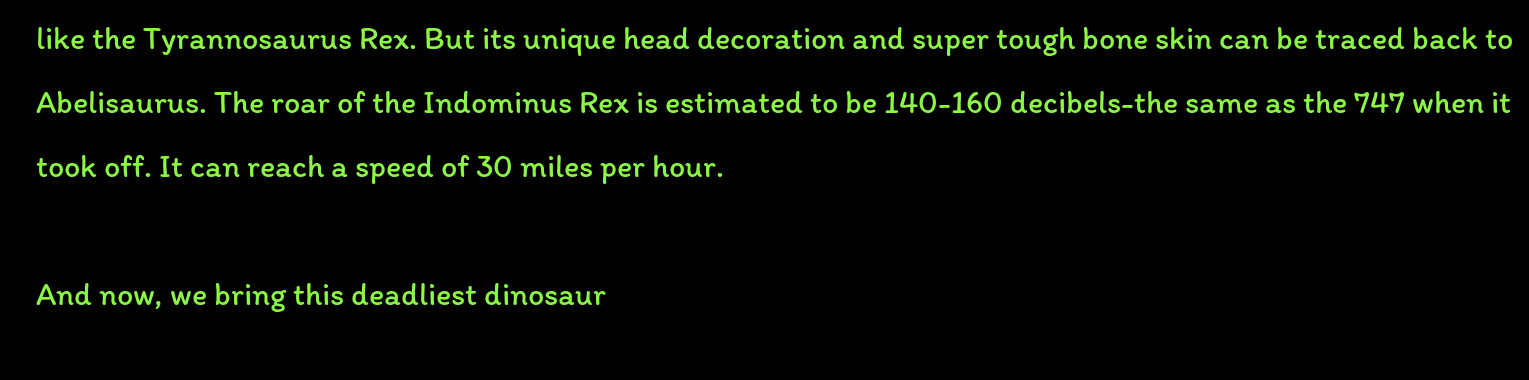like the Tyrannosaurus Rex. But its unique head decoration and super tough bone skin can be traced back to Abelisaurus. The roar of the Indominus Rex is estimated to be 140-160 decibels-the same as the 747 when it took off. It can reach a speed of 30 miles per hour.

And now, we bring this deadliest dinosaur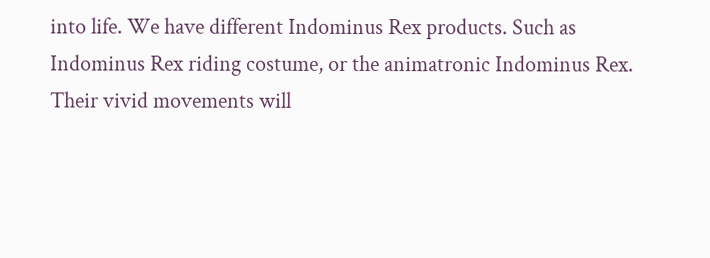into life. We have different Indominus Rex products. Such as Indominus Rex riding costume, or the animatronic Indominus Rex. Their vivid movements will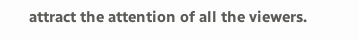attract the attention of all the viewers.